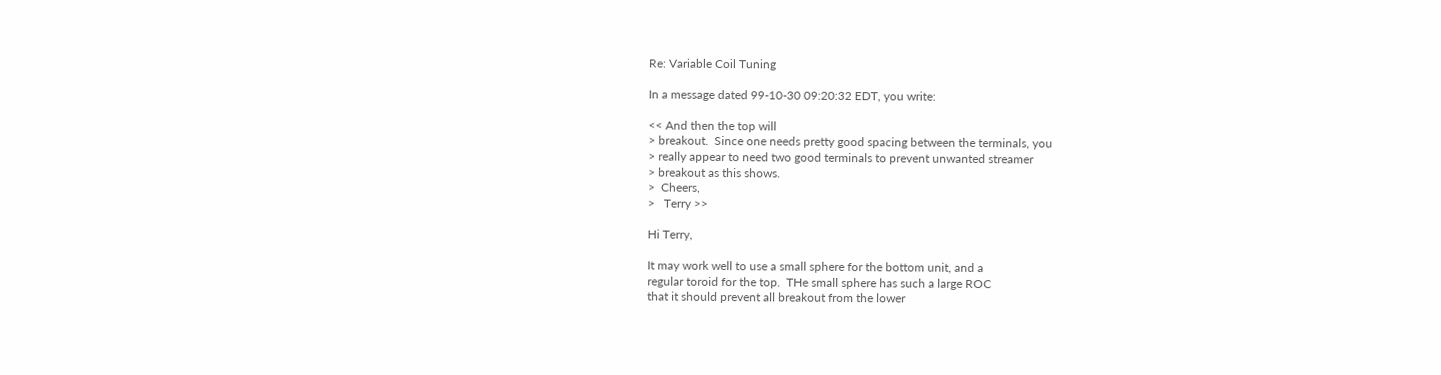Re: Variable Coil Tuning

In a message dated 99-10-30 09:20:32 EDT, you write:

<< And then the top will
> breakout.  Since one needs pretty good spacing between the terminals, you
> really appear to need two good terminals to prevent unwanted streamer
> breakout as this shows.
>  Cheers,
>   Terry >>

Hi Terry,

It may work well to use a small sphere for the bottom unit, and a
regular toroid for the top.  THe small sphere has such a large ROC
that it should prevent all breakout from the lower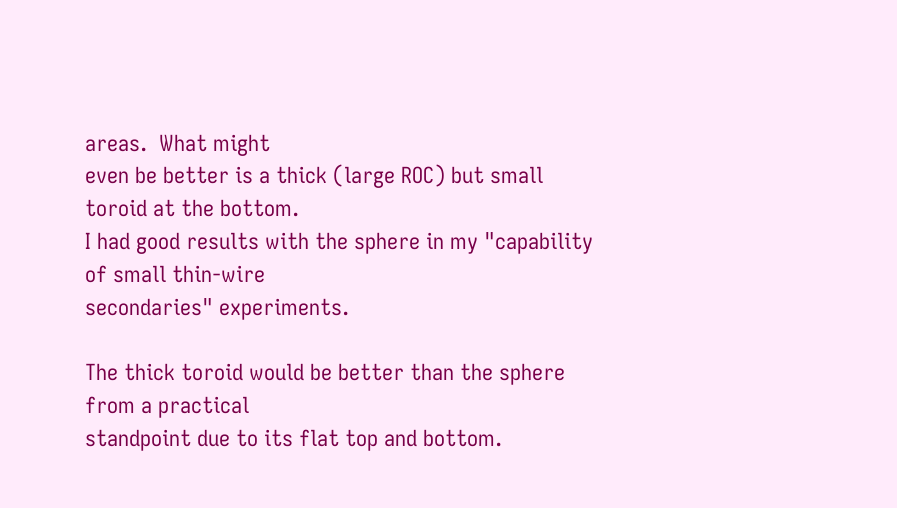areas.  What might
even be better is a thick (large ROC) but small toroid at the bottom.
I had good results with the sphere in my "capability of small thin-wire
secondaries" experiments.

The thick toroid would be better than the sphere from a practical
standpoint due to its flat top and bottom.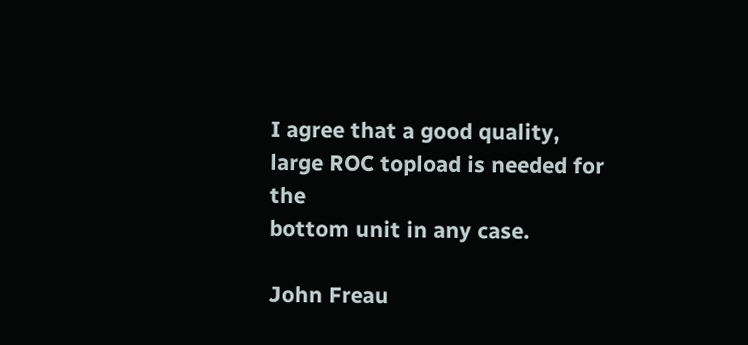I agree that a good quality, large ROC topload is needed for the
bottom unit in any case.

John Freau